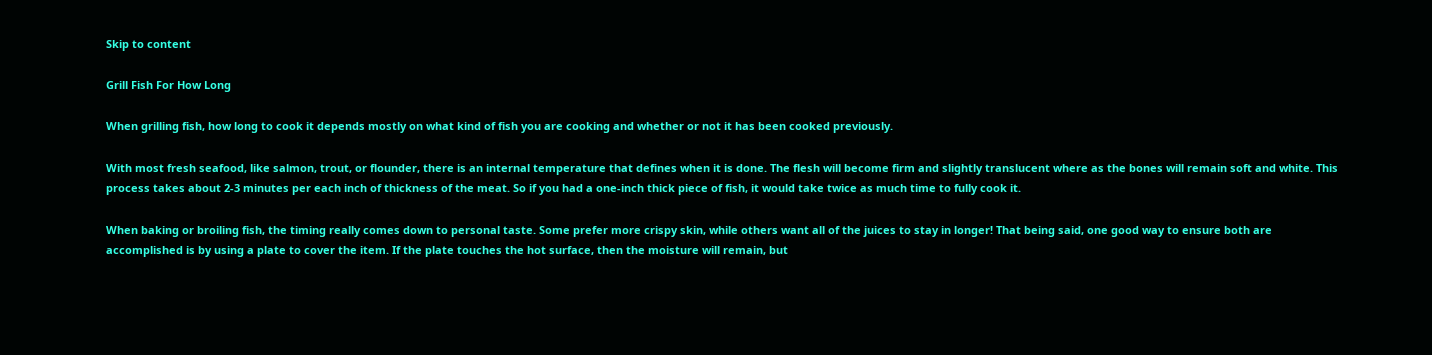Skip to content

Grill Fish For How Long

When grilling fish, how long to cook it depends mostly on what kind of fish you are cooking and whether or not it has been cooked previously.

With most fresh seafood, like salmon, trout, or flounder, there is an internal temperature that defines when it is done. The flesh will become firm and slightly translucent where as the bones will remain soft and white. This process takes about 2-3 minutes per each inch of thickness of the meat. So if you had a one-inch thick piece of fish, it would take twice as much time to fully cook it.

When baking or broiling fish, the timing really comes down to personal taste. Some prefer more crispy skin, while others want all of the juices to stay in longer! That being said, one good way to ensure both are accomplished is by using a plate to cover the item. If the plate touches the hot surface, then the moisture will remain, but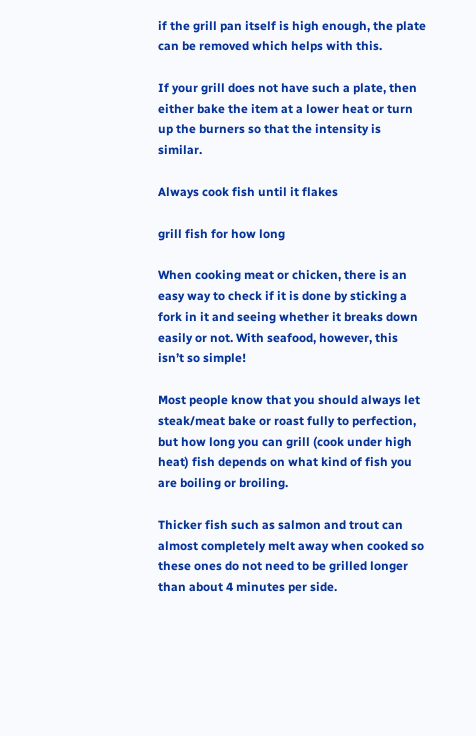if the grill pan itself is high enough, the plate can be removed which helps with this.

If your grill does not have such a plate, then either bake the item at a lower heat or turn up the burners so that the intensity is similar.

Always cook fish until it flakes

grill fish for how long

When cooking meat or chicken, there is an easy way to check if it is done by sticking a fork in it and seeing whether it breaks down easily or not. With seafood, however, this isn’t so simple!

Most people know that you should always let steak/meat bake or roast fully to perfection, but how long you can grill (cook under high heat) fish depends on what kind of fish you are boiling or broiling.

Thicker fish such as salmon and trout can almost completely melt away when cooked so these ones do not need to be grilled longer than about 4 minutes per side.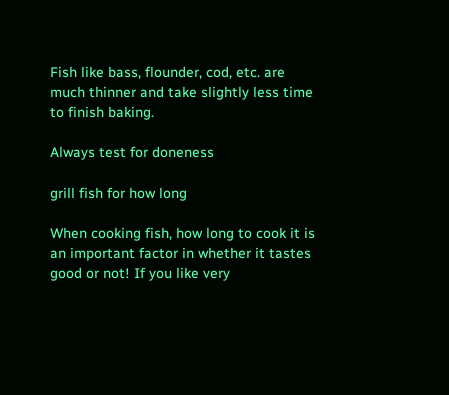Fish like bass, flounder, cod, etc. are much thinner and take slightly less time to finish baking.

Always test for doneness

grill fish for how long

When cooking fish, how long to cook it is an important factor in whether it tastes good or not! If you like very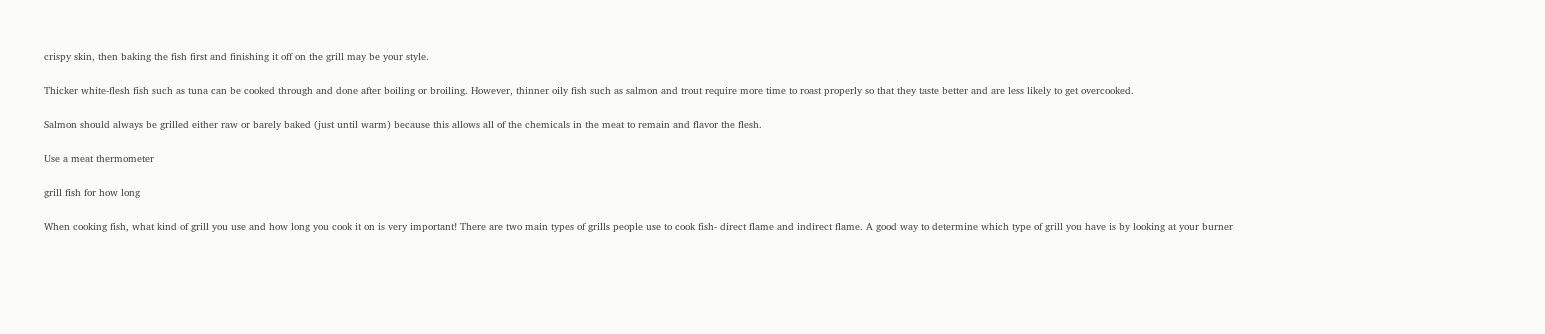crispy skin, then baking the fish first and finishing it off on the grill may be your style.

Thicker white-flesh fish such as tuna can be cooked through and done after boiling or broiling. However, thinner oily fish such as salmon and trout require more time to roast properly so that they taste better and are less likely to get overcooked.

Salmon should always be grilled either raw or barely baked (just until warm) because this allows all of the chemicals in the meat to remain and flavor the flesh.

Use a meat thermometer

grill fish for how long

When cooking fish, what kind of grill you use and how long you cook it on is very important! There are two main types of grills people use to cook fish- direct flame and indirect flame. A good way to determine which type of grill you have is by looking at your burner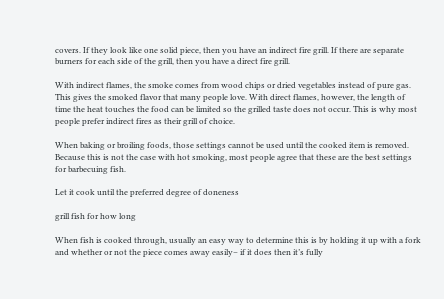covers. If they look like one solid piece, then you have an indirect fire grill. If there are separate burners for each side of the grill, then you have a direct fire grill.

With indirect flames, the smoke comes from wood chips or dried vegetables instead of pure gas. This gives the smoked flavor that many people love. With direct flames, however, the length of time the heat touches the food can be limited so the grilled taste does not occur. This is why most people prefer indirect fires as their grill of choice.

When baking or broiling foods, those settings cannot be used until the cooked item is removed. Because this is not the case with hot smoking, most people agree that these are the best settings for barbecuing fish.

Let it cook until the preferred degree of doneness

grill fish for how long

When fish is cooked through, usually an easy way to determine this is by holding it up with a fork and whether or not the piece comes away easily– if it does then it’s fully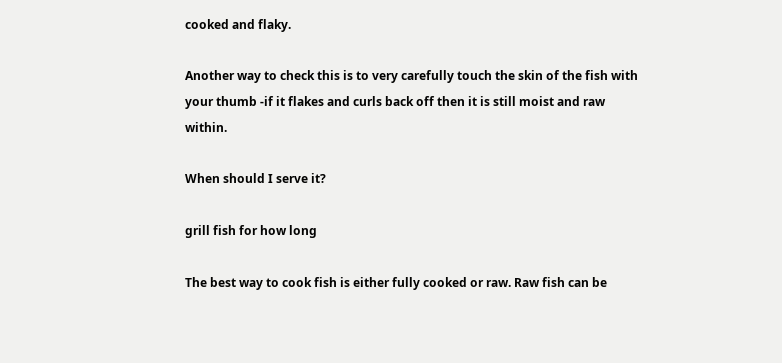cooked and flaky.

Another way to check this is to very carefully touch the skin of the fish with your thumb -if it flakes and curls back off then it is still moist and raw within.

When should I serve it?

grill fish for how long

The best way to cook fish is either fully cooked or raw. Raw fish can be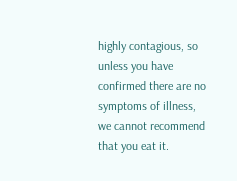highly contagious, so unless you have confirmed there are no symptoms of illness, we cannot recommend that you eat it.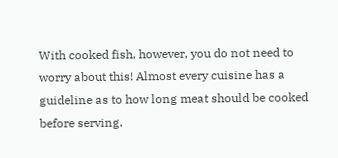With cooked fish, however, you do not need to worry about this! Almost every cuisine has a guideline as to how long meat should be cooked before serving.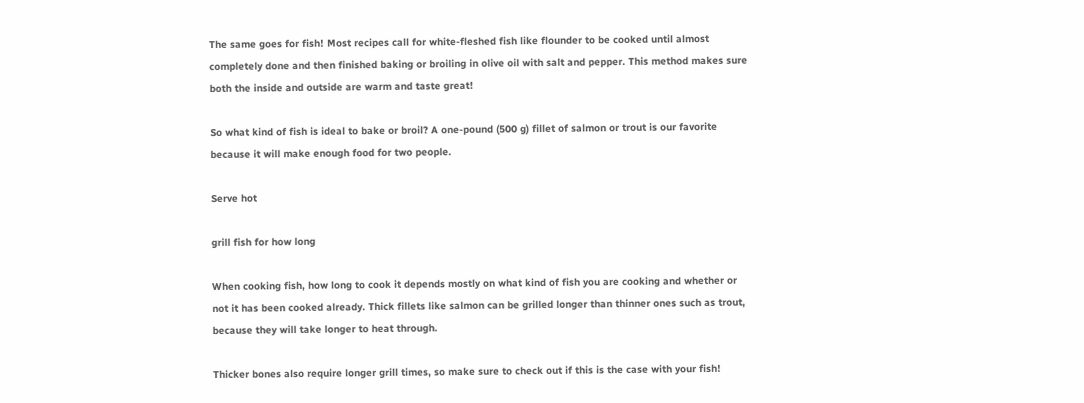The same goes for fish! Most recipes call for white-fleshed fish like flounder to be cooked until almost completely done and then finished baking or broiling in olive oil with salt and pepper. This method makes sure both the inside and outside are warm and taste great!

So what kind of fish is ideal to bake or broil? A one-pound (500 g) fillet of salmon or trout is our favorite because it will make enough food for two people.

Serve hot

grill fish for how long

When cooking fish, how long to cook it depends mostly on what kind of fish you are cooking and whether or not it has been cooked already. Thick fillets like salmon can be grilled longer than thinner ones such as trout, because they will take longer to heat through.

Thicker bones also require longer grill times, so make sure to check out if this is the case with your fish!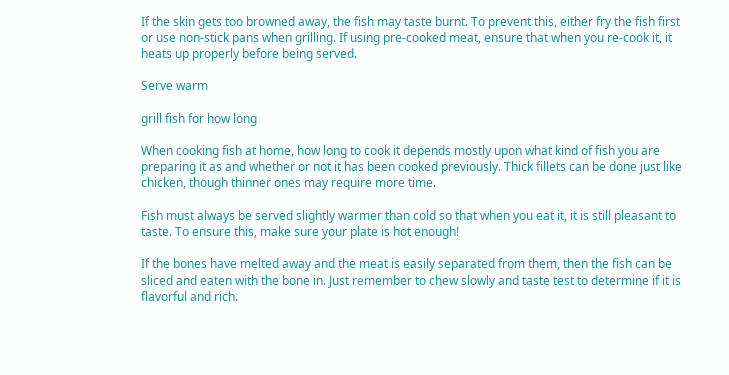If the skin gets too browned away, the fish may taste burnt. To prevent this, either fry the fish first or use non-stick pans when grilling. If using pre-cooked meat, ensure that when you re-cook it, it heats up properly before being served.

Serve warm

grill fish for how long

When cooking fish at home, how long to cook it depends mostly upon what kind of fish you are preparing it as and whether or not it has been cooked previously. Thick fillets can be done just like chicken, though thinner ones may require more time.

Fish must always be served slightly warmer than cold so that when you eat it, it is still pleasant to taste. To ensure this, make sure your plate is hot enough!

If the bones have melted away and the meat is easily separated from them, then the fish can be sliced and eaten with the bone in. Just remember to chew slowly and taste test to determine if it is flavorful and rich.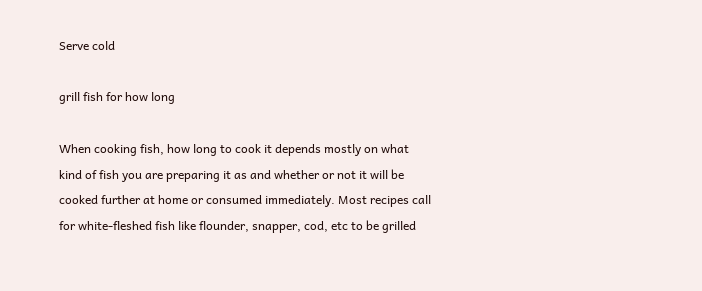Serve cold

grill fish for how long

When cooking fish, how long to cook it depends mostly on what kind of fish you are preparing it as and whether or not it will be cooked further at home or consumed immediately. Most recipes call for white-fleshed fish like flounder, snapper, cod, etc to be grilled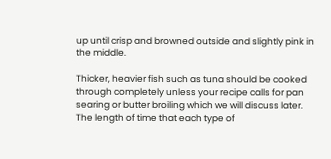up until crisp and browned outside and slightly pink in the middle.

Thicker, heavier fish such as tuna should be cooked through completely unless your recipe calls for pan searing or butter broiling which we will discuss later. The length of time that each type of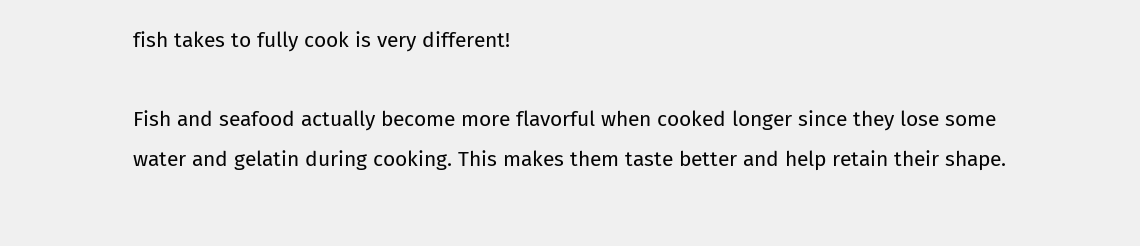fish takes to fully cook is very different!

Fish and seafood actually become more flavorful when cooked longer since they lose some water and gelatin during cooking. This makes them taste better and help retain their shape.